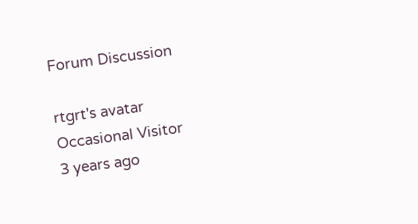Forum Discussion

rtgrt's avatar
Occasional Visitor
3 years ago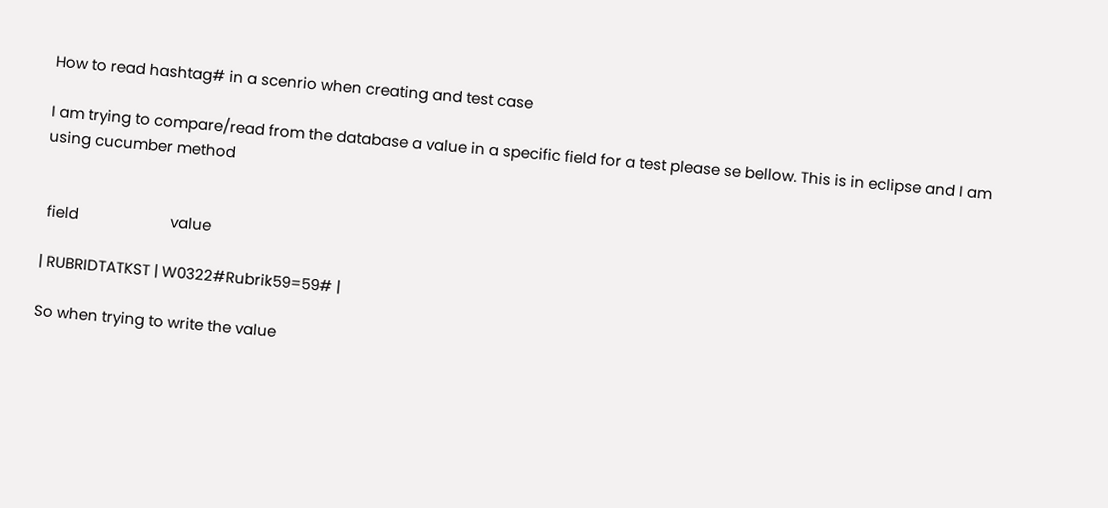How to read hashtag# in a scenrio when creating and test case

I am trying to compare/read from the database a value in a specific field for a test please se bellow. This is in eclipse and I am using cucumber method


 field                       value

| RUBRIDTATKST | W0322#Rubrik59=59# |

So when trying to write the value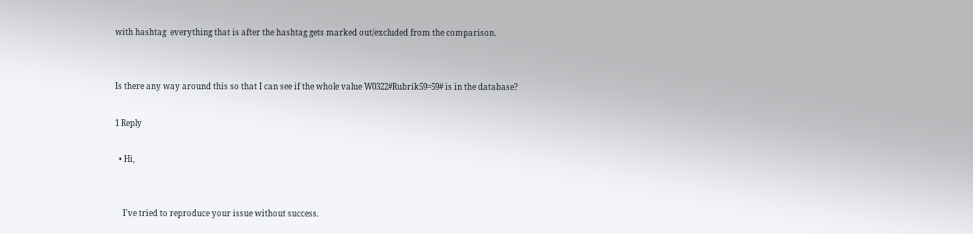with hashtag  everything that is after the hashtag gets marked out/excluded from the comparison.


Is there any way around this so that I can see if the whole value W0322#Rubrik59=59# is in the database?

1 Reply

  • Hi,


    I've tried to reproduce your issue without success.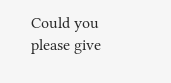Could you please give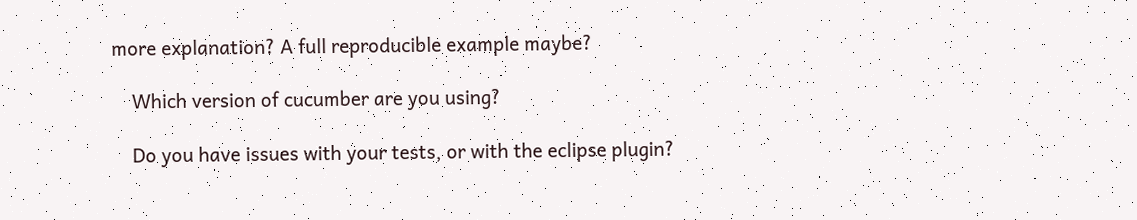more explanation? A full reproducible example maybe?

    Which version of cucumber are you using?

    Do you have issues with your tests, or with the eclipse plugin?